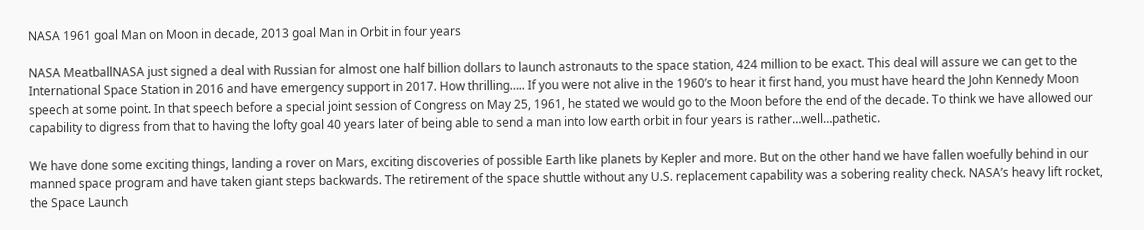NASA 1961 goal Man on Moon in decade, 2013 goal Man in Orbit in four years

NASA MeatballNASA just signed a deal with Russian for almost one half billion dollars to launch astronauts to the space station, 424 million to be exact. This deal will assure we can get to the International Space Station in 2016 and have emergency support in 2017. How thrilling….. If you were not alive in the 1960’s to hear it first hand, you must have heard the John Kennedy Moon speech at some point. In that speech before a special joint session of Congress on May 25, 1961, he stated we would go to the Moon before the end of the decade. To think we have allowed our capability to digress from that to having the lofty goal 40 years later of being able to send a man into low earth orbit in four years is rather…well…pathetic.

We have done some exciting things, landing a rover on Mars, exciting discoveries of possible Earth like planets by Kepler and more. But on the other hand we have fallen woefully behind in our manned space program and have taken giant steps backwards. The retirement of the space shuttle without any U.S. replacement capability was a sobering reality check. NASA’s heavy lift rocket, the Space Launch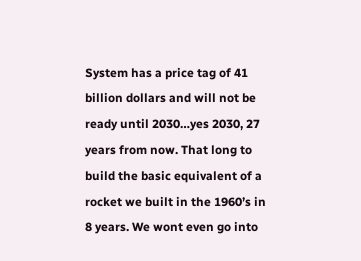System has a price tag of 41 billion dollars and will not be ready until 2030…yes 2030, 27 years from now. That long to build the basic equivalent of a rocket we built in the 1960’s in 8 years. We wont even go into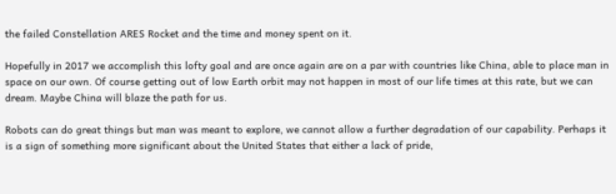the failed Constellation ARES Rocket and the time and money spent on it.

Hopefully in 2017 we accomplish this lofty goal and are once again are on a par with countries like China, able to place man in space on our own. Of course getting out of low Earth orbit may not happen in most of our life times at this rate, but we can dream. Maybe China will blaze the path for us.

Robots can do great things but man was meant to explore, we cannot allow a further degradation of our capability. Perhaps it is a sign of something more significant about the United States that either a lack of pride,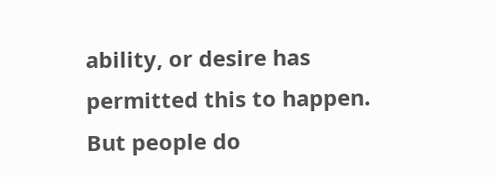ability, or desire has permitted this to happen. But people do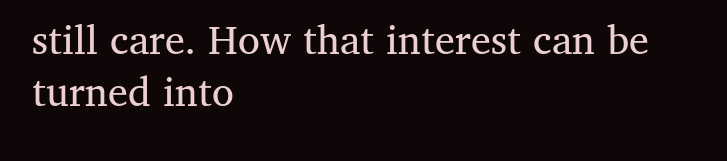still care. How that interest can be turned into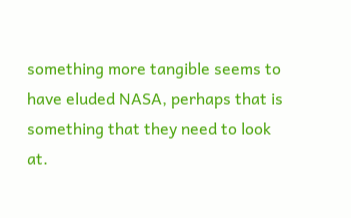something more tangible seems to have eluded NASA, perhaps that is something that they need to look at.